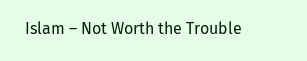Islam – Not Worth the Trouble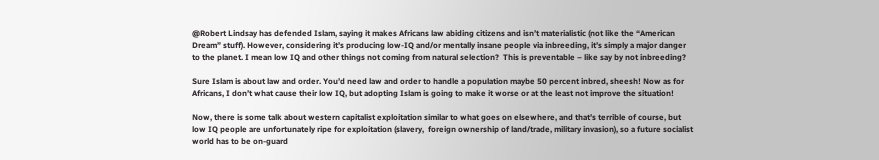@Robert Lindsay has defended Islam, saying it makes Africans law abiding citizens and isn’t materialistic (not like the “American Dream” stuff). However, considering it’s producing low-IQ and/or mentally insane people via inbreeding, it’s simply a major danger to the planet. I mean low IQ and other things not coming from natural selection?  This is preventable – like say by not inbreeding?

Sure Islam is about law and order. You’d need law and order to handle a population maybe 50 percent inbred, sheesh! Now as for Africans, I don’t what cause their low IQ, but adopting Islam is going to make it worse or at the least not improve the situation!

Now, there is some talk about western capitalist exploitation similar to what goes on elsewhere, and that’s terrible of course, but low IQ people are unfortunately ripe for exploitation (slavery,  foreign ownership of land/trade, military invasion), so a future socialist world has to be on-guard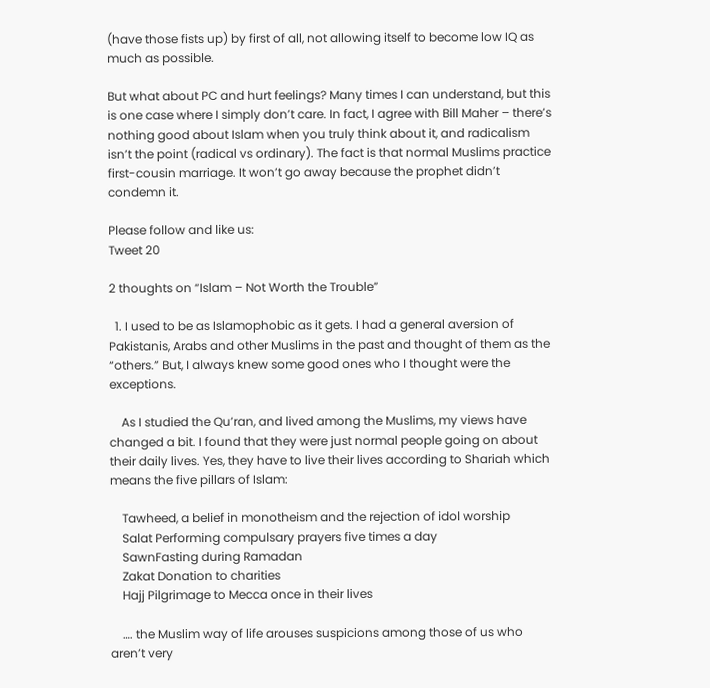(have those fists up) by first of all, not allowing itself to become low IQ as much as possible.

But what about PC and hurt feelings? Many times I can understand, but this is one case where I simply don’t care. In fact, I agree with Bill Maher – there’s nothing good about Islam when you truly think about it, and radicalism isn’t the point (radical vs ordinary). The fact is that normal Muslims practice first-cousin marriage. It won’t go away because the prophet didn’t condemn it.

Please follow and like us:
Tweet 20

2 thoughts on “Islam – Not Worth the Trouble”

  1. I used to be as Islamophobic as it gets. I had a general aversion of Pakistanis, Arabs and other Muslims in the past and thought of them as the “others.” But, I always knew some good ones who I thought were the exceptions.

    As I studied the Qu’ran, and lived among the Muslims, my views have changed a bit. I found that they were just normal people going on about their daily lives. Yes, they have to live their lives according to Shariah which means the five pillars of Islam:

    Tawheed, a belief in monotheism and the rejection of idol worship
    Salat Performing compulsary prayers five times a day
    SawnFasting during Ramadan
    Zakat Donation to charities
    Hajj Pilgrimage to Mecca once in their lives

    …. the Muslim way of life arouses suspicions among those of us who aren’t very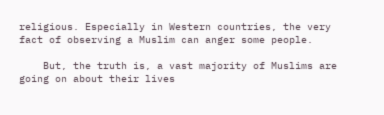religious. Especially in Western countries, the very fact of observing a Muslim can anger some people.

    But, the truth is, a vast majority of Muslims are going on about their lives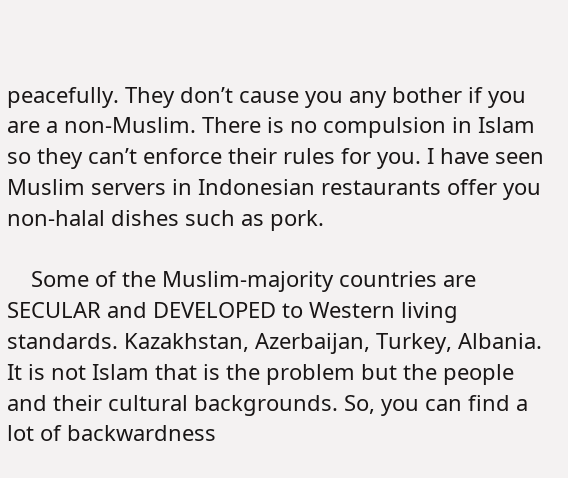peacefully. They don’t cause you any bother if you are a non-Muslim. There is no compulsion in Islam so they can’t enforce their rules for you. I have seen Muslim servers in Indonesian restaurants offer you non-halal dishes such as pork.

    Some of the Muslim-majority countries are SECULAR and DEVELOPED to Western living standards. Kazakhstan, Azerbaijan, Turkey, Albania. It is not Islam that is the problem but the people and their cultural backgrounds. So, you can find a lot of backwardness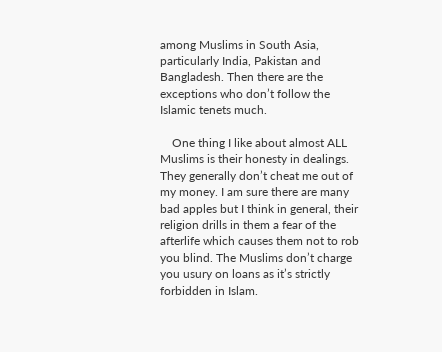among Muslims in South Asia, particularly India, Pakistan and Bangladesh. Then there are the exceptions who don’t follow the Islamic tenets much.

    One thing I like about almost ALL Muslims is their honesty in dealings. They generally don’t cheat me out of my money. I am sure there are many bad apples but I think in general, their religion drills in them a fear of the afterlife which causes them not to rob you blind. The Muslims don’t charge you usury on loans as it’s strictly forbidden in Islam.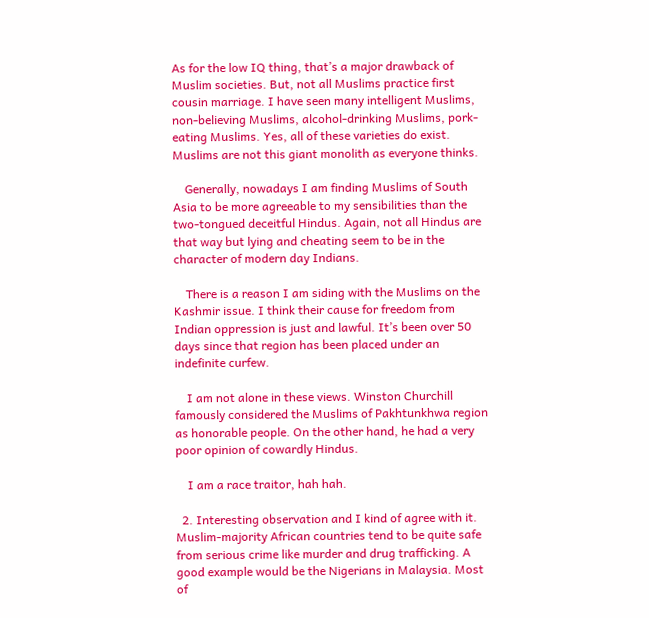As for the low IQ thing, that’s a major drawback of Muslim societies. But, not all Muslims practice first cousin marriage. I have seen many intelligent Muslims, non-believing Muslims, alcohol-drinking Muslims, pork-eating Muslims. Yes, all of these varieties do exist. Muslims are not this giant monolith as everyone thinks.

    Generally, nowadays I am finding Muslims of South Asia to be more agreeable to my sensibilities than the two-tongued deceitful Hindus. Again, not all Hindus are that way but lying and cheating seem to be in the character of modern day Indians.

    There is a reason I am siding with the Muslims on the Kashmir issue. I think their cause for freedom from Indian oppression is just and lawful. It’s been over 50 days since that region has been placed under an indefinite curfew.

    I am not alone in these views. Winston Churchill famously considered the Muslims of Pakhtunkhwa region as honorable people. On the other hand, he had a very poor opinion of cowardly Hindus.

    I am a race traitor, hah hah.

  2. Interesting observation and I kind of agree with it. Muslim-majority African countries tend to be quite safe from serious crime like murder and drug trafficking. A good example would be the Nigerians in Malaysia. Most of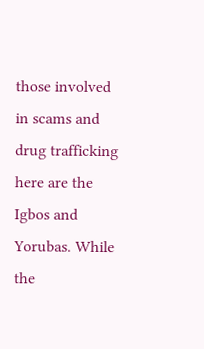those involved in scams and drug trafficking here are the Igbos and Yorubas. While the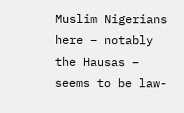Muslim Nigerians here – notably the Hausas – seems to be law-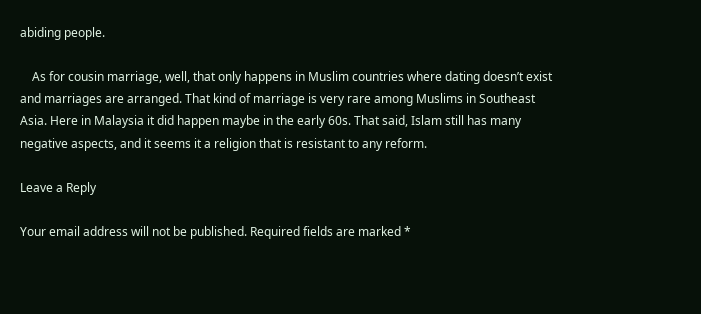abiding people.

    As for cousin marriage, well, that only happens in Muslim countries where dating doesn’t exist and marriages are arranged. That kind of marriage is very rare among Muslims in Southeast Asia. Here in Malaysia it did happen maybe in the early 60s. That said, Islam still has many negative aspects, and it seems it a religion that is resistant to any reform.

Leave a Reply

Your email address will not be published. Required fields are marked *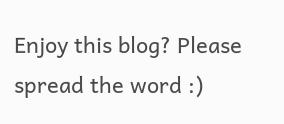Enjoy this blog? Please spread the word :)